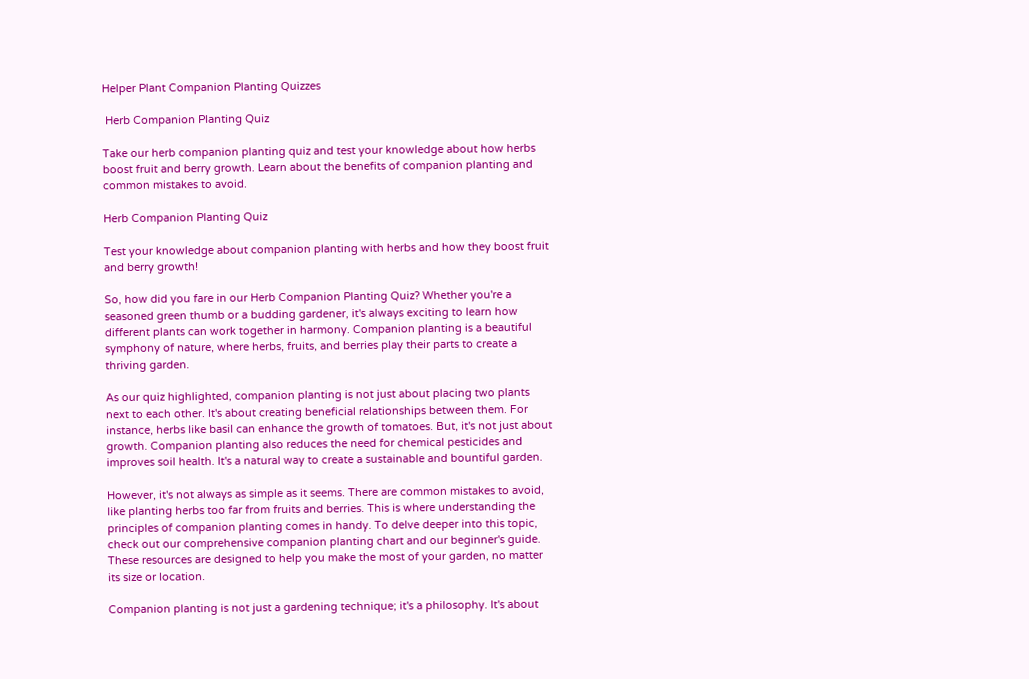Helper Plant Companion Planting Quizzes

 Herb Companion Planting Quiz

Take our herb companion planting quiz and test your knowledge about how herbs boost fruit and berry growth. Learn about the benefits of companion planting and common mistakes to avoid.

Herb Companion Planting Quiz

Test your knowledge about companion planting with herbs and how they boost fruit and berry growth!

So, how did you fare in our Herb Companion Planting Quiz? Whether you're a seasoned green thumb or a budding gardener, it's always exciting to learn how different plants can work together in harmony. Companion planting is a beautiful symphony of nature, where herbs, fruits, and berries play their parts to create a thriving garden.

As our quiz highlighted, companion planting is not just about placing two plants next to each other. It's about creating beneficial relationships between them. For instance, herbs like basil can enhance the growth of tomatoes. But, it's not just about growth. Companion planting also reduces the need for chemical pesticides and improves soil health. It's a natural way to create a sustainable and bountiful garden.

However, it's not always as simple as it seems. There are common mistakes to avoid, like planting herbs too far from fruits and berries. This is where understanding the principles of companion planting comes in handy. To delve deeper into this topic, check out our comprehensive companion planting chart and our beginner's guide. These resources are designed to help you make the most of your garden, no matter its size or location.

Companion planting is not just a gardening technique; it's a philosophy. It's about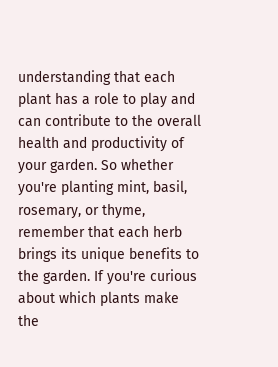understanding that each plant has a role to play and can contribute to the overall health and productivity of your garden. So whether you're planting mint, basil, rosemary, or thyme, remember that each herb brings its unique benefits to the garden. If you're curious about which plants make the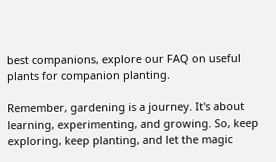best companions, explore our FAQ on useful plants for companion planting.

Remember, gardening is a journey. It's about learning, experimenting, and growing. So, keep exploring, keep planting, and let the magic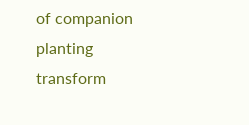of companion planting transform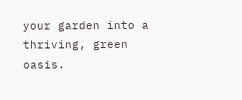your garden into a thriving, green oasis.